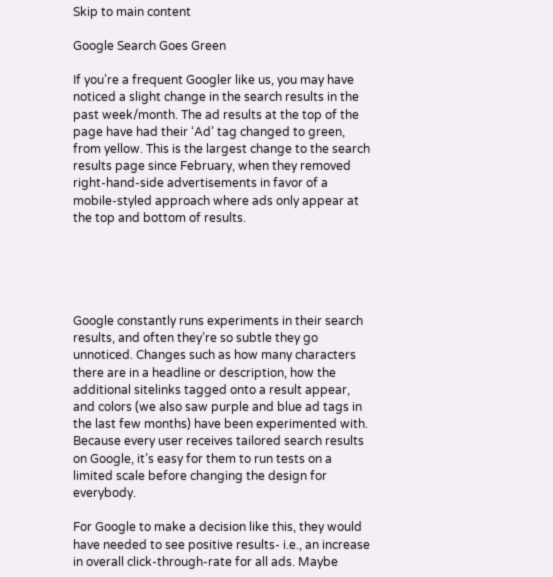Skip to main content

Google Search Goes Green

If you’re a frequent Googler like us, you may have noticed a slight change in the search results in the past week/month. The ad results at the top of the page have had their ‘Ad’ tag changed to green, from yellow. This is the largest change to the search results page since February, when they removed right-hand-side advertisements in favor of a mobile-styled approach where ads only appear at the top and bottom of results.





Google constantly runs experiments in their search results, and often they’re so subtle they go unnoticed. Changes such as how many characters there are in a headline or description, how the additional sitelinks tagged onto a result appear, and colors (we also saw purple and blue ad tags in the last few months) have been experimented with. Because every user receives tailored search results on Google, it’s easy for them to run tests on a limited scale before changing the design for everybody.

For Google to make a decision like this, they would have needed to see positive results- i.e., an increase in overall click-through-rate for all ads. Maybe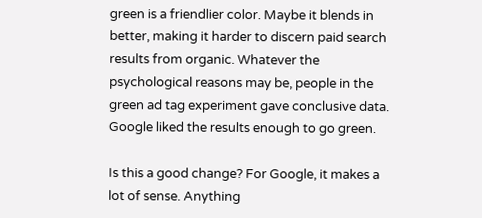green is a friendlier color. Maybe it blends in better, making it harder to discern paid search results from organic. Whatever the psychological reasons may be, people in the green ad tag experiment gave conclusive data. Google liked the results enough to go green.

Is this a good change? For Google, it makes a lot of sense. Anything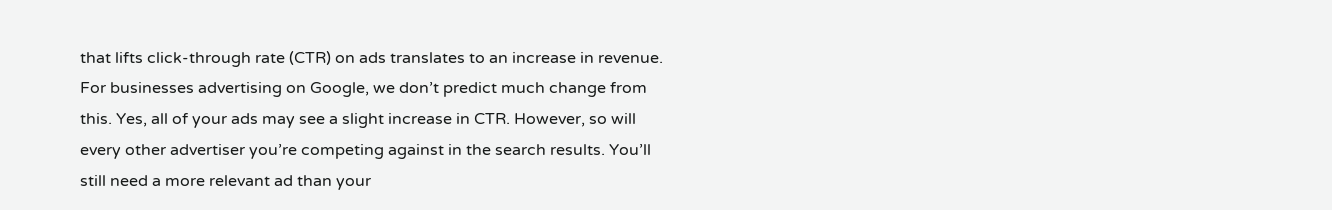that lifts click-through rate (CTR) on ads translates to an increase in revenue. For businesses advertising on Google, we don’t predict much change from this. Yes, all of your ads may see a slight increase in CTR. However, so will every other advertiser you’re competing against in the search results. You’ll still need a more relevant ad than your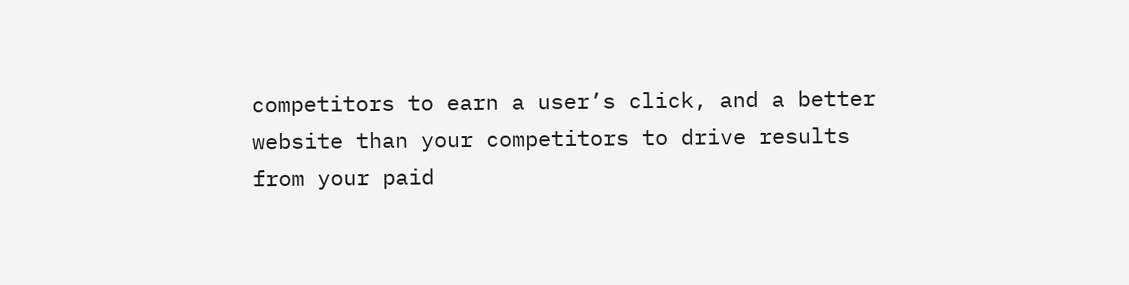competitors to earn a user’s click, and a better website than your competitors to drive results from your paid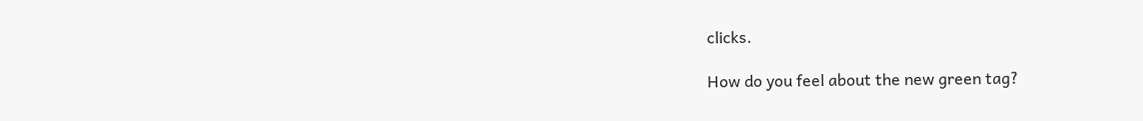clicks.

How do you feel about the new green tag?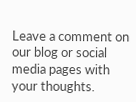Leave a comment on our blog or social media pages with your thoughts.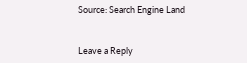Source: Search Engine Land


Leave a Reply